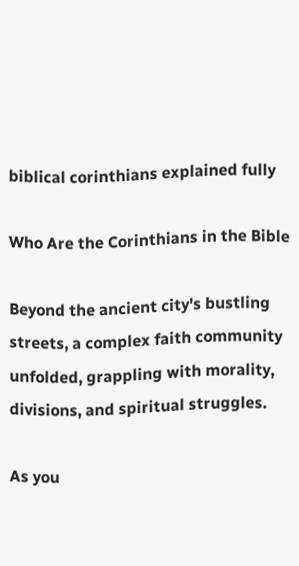biblical corinthians explained fully

Who Are the Corinthians in the Bible

Beyond the ancient city's bustling streets, a complex faith community unfolded, grappling with morality, divisions, and spiritual struggles.

As you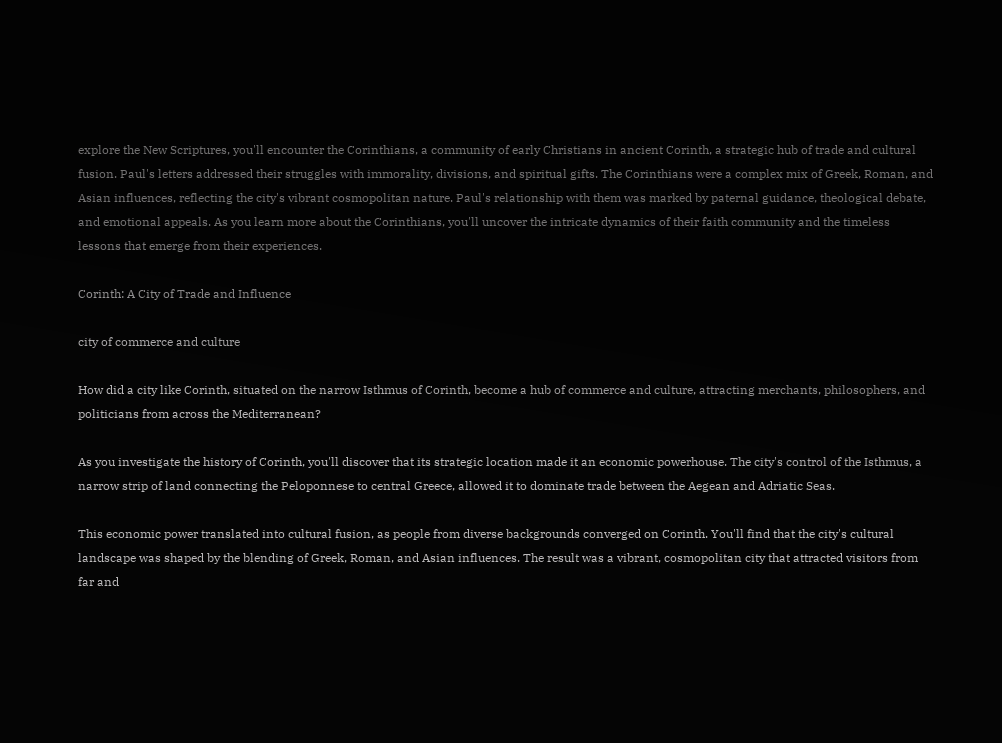explore the New Scriptures, you'll encounter the Corinthians, a community of early Christians in ancient Corinth, a strategic hub of trade and cultural fusion. Paul's letters addressed their struggles with immorality, divisions, and spiritual gifts. The Corinthians were a complex mix of Greek, Roman, and Asian influences, reflecting the city's vibrant cosmopolitan nature. Paul's relationship with them was marked by paternal guidance, theological debate, and emotional appeals. As you learn more about the Corinthians, you'll uncover the intricate dynamics of their faith community and the timeless lessons that emerge from their experiences.

Corinth: A City of Trade and Influence

city of commerce and culture

How did a city like Corinth, situated on the narrow Isthmus of Corinth, become a hub of commerce and culture, attracting merchants, philosophers, and politicians from across the Mediterranean?

As you investigate the history of Corinth, you'll discover that its strategic location made it an economic powerhouse. The city's control of the Isthmus, a narrow strip of land connecting the Peloponnese to central Greece, allowed it to dominate trade between the Aegean and Adriatic Seas.

This economic power translated into cultural fusion, as people from diverse backgrounds converged on Corinth. You'll find that the city's cultural landscape was shaped by the blending of Greek, Roman, and Asian influences. The result was a vibrant, cosmopolitan city that attracted visitors from far and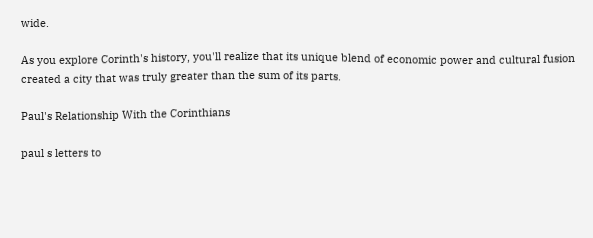wide.

As you explore Corinth's history, you'll realize that its unique blend of economic power and cultural fusion created a city that was truly greater than the sum of its parts.

Paul's Relationship With the Corinthians

paul s letters to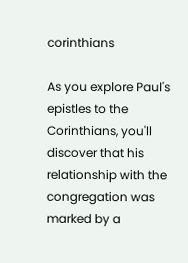corinthians

As you explore Paul's epistles to the Corinthians, you'll discover that his relationship with the congregation was marked by a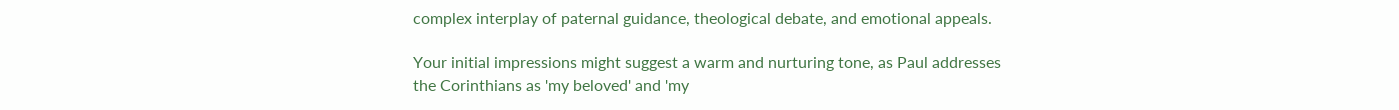complex interplay of paternal guidance, theological debate, and emotional appeals.

Your initial impressions might suggest a warm and nurturing tone, as Paul addresses the Corinthians as 'my beloved' and 'my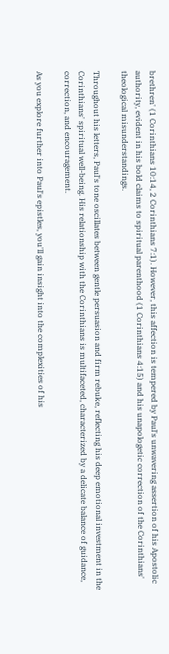brethren' (1 Corinthians 10:14, 2 Corinthians 7:1). However, this affection is tempered by Paul's unwavering assertion of his Apostolic authority, evident in his bold claims to spiritual parenthood (1 Corinthians 4:15) and his unapologetic correction of the Corinthians' theological misunderstandings.

Throughout his letters, Paul's tone oscillates between gentle persuasion and firm rebuke, reflecting his deep emotional investment in the Corinthians' spiritual well-being. His relationship with the Corinthians is multifaceted, characterized by a delicate balance of guidance, correction, and encouragement.

As you explore further into Paul's epistles, you'll gain insight into the complexities of his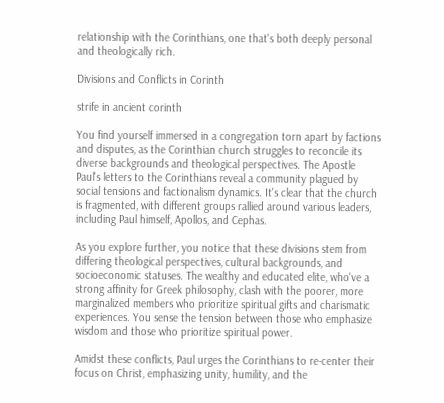relationship with the Corinthians, one that's both deeply personal and theologically rich.

Divisions and Conflicts in Corinth

strife in ancient corinth

You find yourself immersed in a congregation torn apart by factions and disputes, as the Corinthian church struggles to reconcile its diverse backgrounds and theological perspectives. The Apostle Paul's letters to the Corinthians reveal a community plagued by social tensions and factionalism dynamics. It's clear that the church is fragmented, with different groups rallied around various leaders, including Paul himself, Apollos, and Cephas.

As you explore further, you notice that these divisions stem from differing theological perspectives, cultural backgrounds, and socioeconomic statuses. The wealthy and educated elite, who've a strong affinity for Greek philosophy, clash with the poorer, more marginalized members who prioritize spiritual gifts and charismatic experiences. You sense the tension between those who emphasize wisdom and those who prioritize spiritual power.

Amidst these conflicts, Paul urges the Corinthians to re-center their focus on Christ, emphasizing unity, humility, and the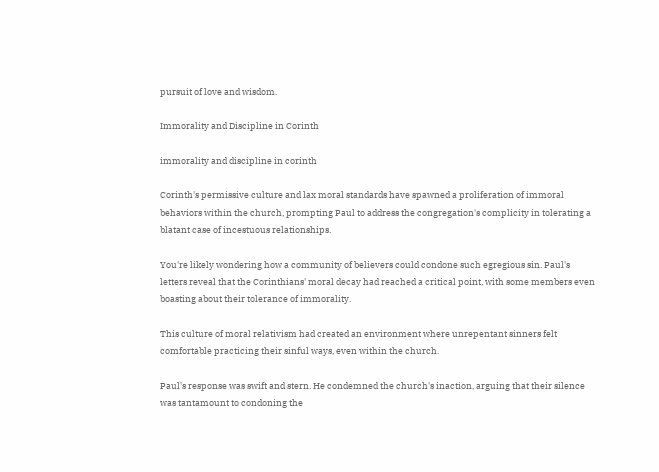pursuit of love and wisdom.

Immorality and Discipline in Corinth

immorality and discipline in corinth

Corinth's permissive culture and lax moral standards have spawned a proliferation of immoral behaviors within the church, prompting Paul to address the congregation's complicity in tolerating a blatant case of incestuous relationships.

You're likely wondering how a community of believers could condone such egregious sin. Paul's letters reveal that the Corinthians' moral decay had reached a critical point, with some members even boasting about their tolerance of immorality.

This culture of moral relativism had created an environment where unrepentant sinners felt comfortable practicing their sinful ways, even within the church.

Paul's response was swift and stern. He condemned the church's inaction, arguing that their silence was tantamount to condoning the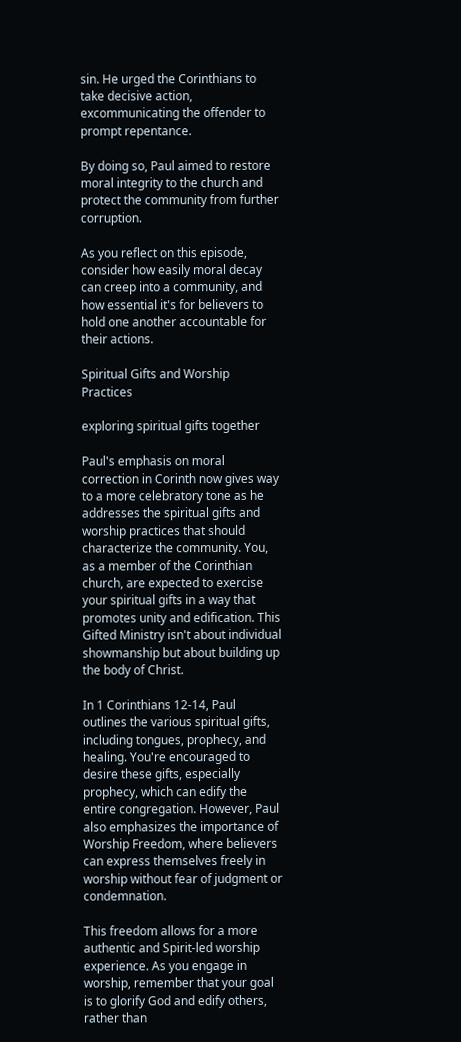sin. He urged the Corinthians to take decisive action, excommunicating the offender to prompt repentance.

By doing so, Paul aimed to restore moral integrity to the church and protect the community from further corruption.

As you reflect on this episode, consider how easily moral decay can creep into a community, and how essential it's for believers to hold one another accountable for their actions.

Spiritual Gifts and Worship Practices

exploring spiritual gifts together

Paul's emphasis on moral correction in Corinth now gives way to a more celebratory tone as he addresses the spiritual gifts and worship practices that should characterize the community. You, as a member of the Corinthian church, are expected to exercise your spiritual gifts in a way that promotes unity and edification. This Gifted Ministry isn't about individual showmanship but about building up the body of Christ.

In 1 Corinthians 12-14, Paul outlines the various spiritual gifts, including tongues, prophecy, and healing. You're encouraged to desire these gifts, especially prophecy, which can edify the entire congregation. However, Paul also emphasizes the importance of Worship Freedom, where believers can express themselves freely in worship without fear of judgment or condemnation.

This freedom allows for a more authentic and Spirit-led worship experience. As you engage in worship, remember that your goal is to glorify God and edify others, rather than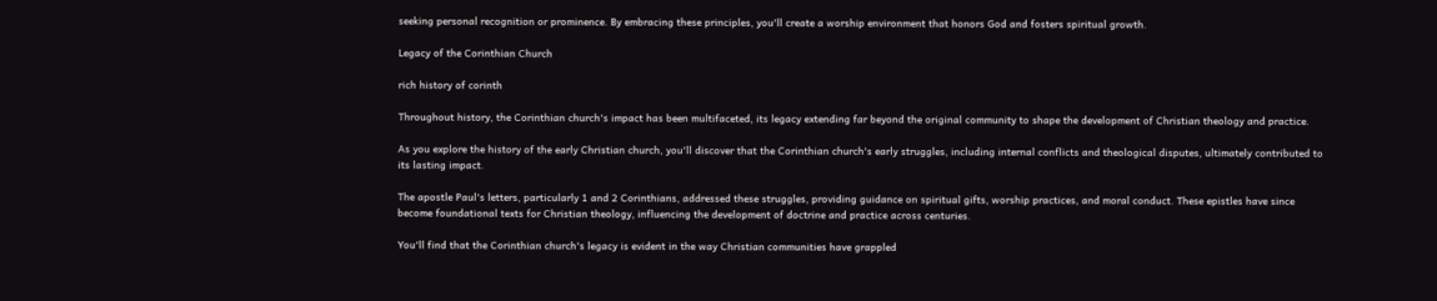seeking personal recognition or prominence. By embracing these principles, you'll create a worship environment that honors God and fosters spiritual growth.

Legacy of the Corinthian Church

rich history of corinth

Throughout history, the Corinthian church's impact has been multifaceted, its legacy extending far beyond the original community to shape the development of Christian theology and practice.

As you explore the history of the early Christian church, you'll discover that the Corinthian church's early struggles, including internal conflicts and theological disputes, ultimately contributed to its lasting impact.

The apostle Paul's letters, particularly 1 and 2 Corinthians, addressed these struggles, providing guidance on spiritual gifts, worship practices, and moral conduct. These epistles have since become foundational texts for Christian theology, influencing the development of doctrine and practice across centuries.

You'll find that the Corinthian church's legacy is evident in the way Christian communities have grappled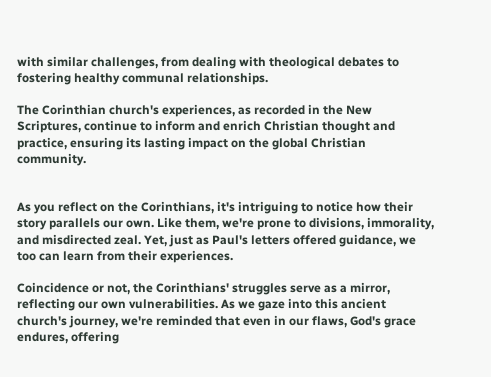with similar challenges, from dealing with theological debates to fostering healthy communal relationships.

The Corinthian church's experiences, as recorded in the New Scriptures, continue to inform and enrich Christian thought and practice, ensuring its lasting impact on the global Christian community.


As you reflect on the Corinthians, it's intriguing to notice how their story parallels our own. Like them, we're prone to divisions, immorality, and misdirected zeal. Yet, just as Paul's letters offered guidance, we too can learn from their experiences.

Coincidence or not, the Corinthians' struggles serve as a mirror, reflecting our own vulnerabilities. As we gaze into this ancient church's journey, we're reminded that even in our flaws, God's grace endures, offering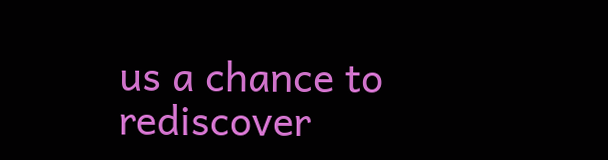us a chance to rediscover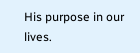His purpose in our lives.